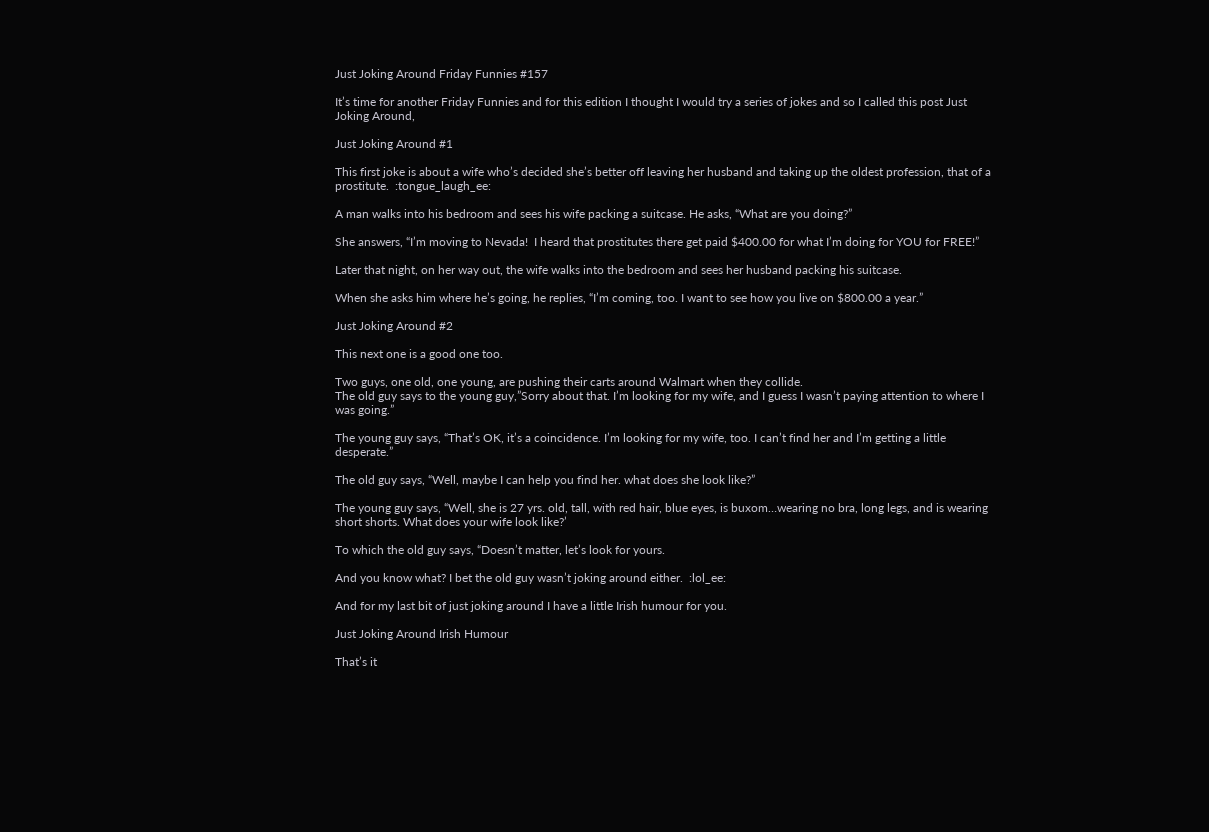Just Joking Around Friday Funnies #157

It’s time for another Friday Funnies and for this edition I thought I would try a series of jokes and so I called this post Just Joking Around,

Just Joking Around #1

This first joke is about a wife who’s decided she’s better off leaving her husband and taking up the oldest profession, that of a prostitute.  :tongue_laugh_ee:

A man walks into his bedroom and sees his wife packing a suitcase. He asks, “What are you doing?”

She answers, “I’m moving to Nevada!  I heard that prostitutes there get paid $400.00 for what I’m doing for YOU for FREE!”

Later that night, on her way out, the wife walks into the bedroom and sees her husband packing his suitcase.

When she asks him where he’s going, he replies, “I’m coming, too. I want to see how you live on $800.00 a year.”

Just Joking Around #2

This next one is a good one too.

Two guys, one old, one young, are pushing their carts around Walmart when they collide.
The old guy says to the young guy,”Sorry about that. I’m looking for my wife, and I guess I wasn’t paying attention to where I was going.”

The young guy says, “That’s OK, it’s a coincidence. I’m looking for my wife, too. I can’t find her and I’m getting a little desperate.”

The old guy says, “Well, maybe I can help you find her. what does she look like?”

The young guy says, “Well, she is 27 yrs. old, tall, with red hair, blue eyes, is buxom…wearing no bra, long legs, and is wearing short shorts. What does your wife look like?’

To which the old guy says, “Doesn’t matter, let’s look for yours.

And you know what? I bet the old guy wasn’t joking around either.  :lol_ee:

And for my last bit of just joking around I have a little Irish humour for you.

Just Joking Around Irish Humour

That’s it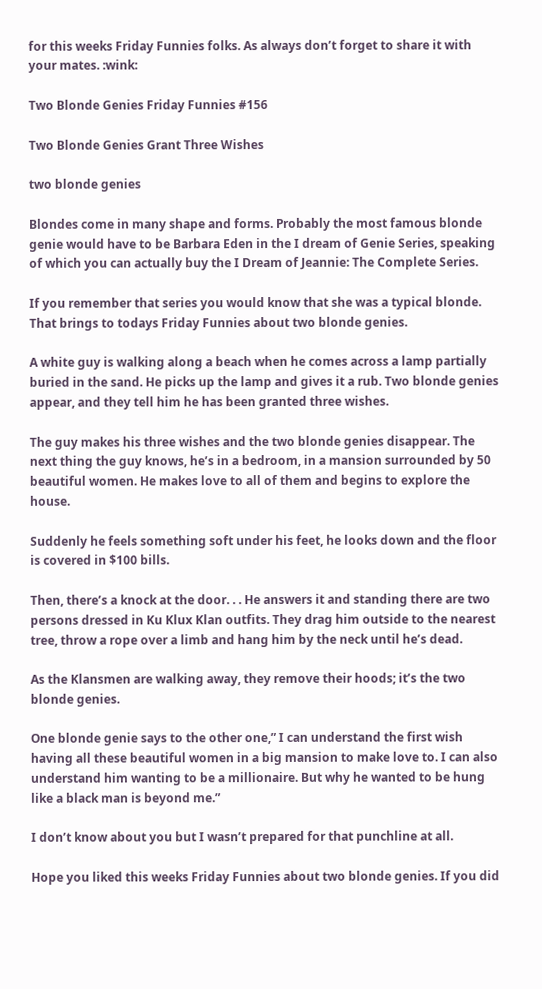for this weeks Friday Funnies folks. As always don’t forget to share it with your mates. :wink:

Two Blonde Genies Friday Funnies #156

Two Blonde Genies Grant Three Wishes

two blonde genies

Blondes come in many shape and forms. Probably the most famous blonde genie would have to be Barbara Eden in the I dream of Genie Series, speaking of which you can actually buy the I Dream of Jeannie: The Complete Series.

If you remember that series you would know that she was a typical blonde. That brings to todays Friday Funnies about two blonde genies.

A white guy is walking along a beach when he comes across a lamp partially buried in the sand. He picks up the lamp and gives it a rub. Two blonde genies appear, and they tell him he has been granted three wishes.

The guy makes his three wishes and the two blonde genies disappear. The next thing the guy knows, he’s in a bedroom, in a mansion surrounded by 50 beautiful women. He makes love to all of them and begins to explore the house.

Suddenly he feels something soft under his feet, he looks down and the floor is covered in $100 bills.

Then, there’s a knock at the door. . . He answers it and standing there are two persons dressed in Ku Klux Klan outfits. They drag him outside to the nearest tree, throw a rope over a limb and hang him by the neck until he’s dead.

As the Klansmen are walking away, they remove their hoods; it’s the two blonde genies.

One blonde genie says to the other one,” I can understand the first wish having all these beautiful women in a big mansion to make love to. I can also understand him wanting to be a millionaire. But why he wanted to be hung like a black man is beyond me.”

I don’t know about you but I wasn’t prepared for that punchline at all.

Hope you liked this weeks Friday Funnies about two blonde genies. If you did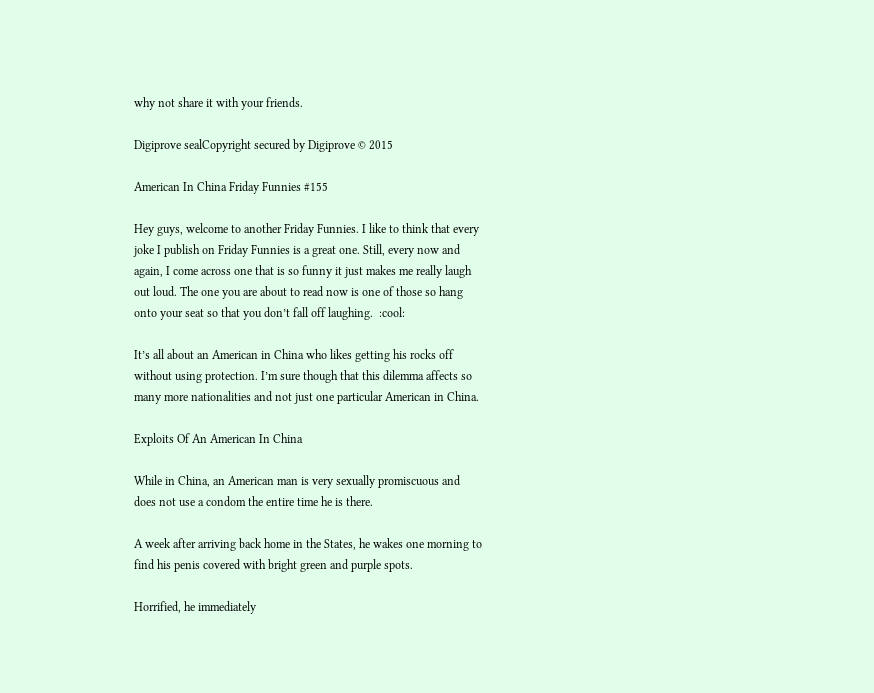why not share it with your friends.

Digiprove sealCopyright secured by Digiprove © 2015

American In China Friday Funnies #155

Hey guys, welcome to another Friday Funnies. I like to think that every joke I publish on Friday Funnies is a great one. Still, every now and again, I come across one that is so funny it just makes me really laugh out loud. The one you are about to read now is one of those so hang onto your seat so that you don’t fall off laughing.  :cool:

It’s all about an American in China who likes getting his rocks off without using protection. I’m sure though that this dilemma affects so many more nationalities and not just one particular American in China.

Exploits Of An American In China

While in China, an American man is very sexually promiscuous and does not use a condom the entire time he is there.

A week after arriving back home in the States, he wakes one morning to find his penis covered with bright green and purple spots.

Horrified, he immediately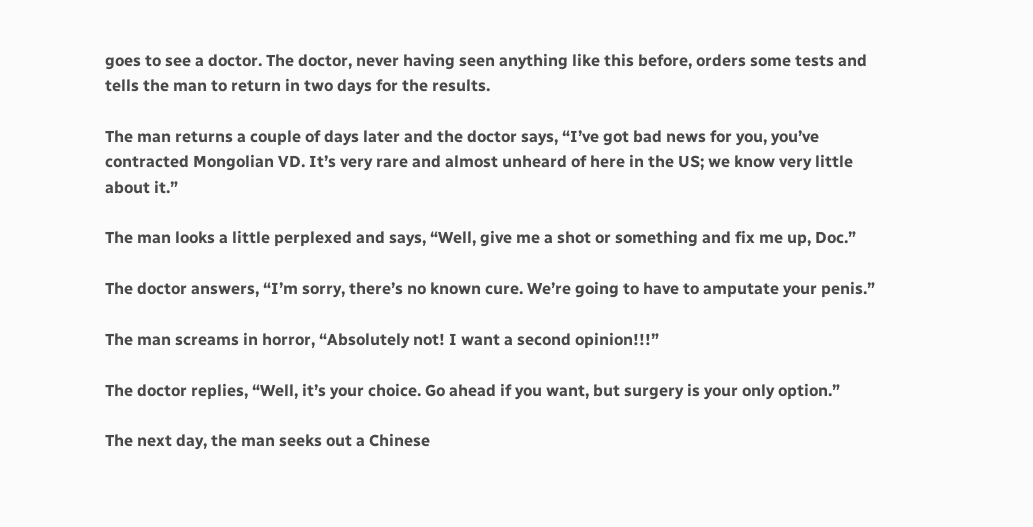goes to see a doctor. The doctor, never having seen anything like this before, orders some tests and tells the man to return in two days for the results.

The man returns a couple of days later and the doctor says, “I’ve got bad news for you, you’ve contracted Mongolian VD. It’s very rare and almost unheard of here in the US; we know very little about it.”

The man looks a little perplexed and says, “Well, give me a shot or something and fix me up, Doc.”

The doctor answers, “I’m sorry, there’s no known cure. We’re going to have to amputate your penis.”

The man screams in horror, “Absolutely not! I want a second opinion!!!”

The doctor replies, “Well, it’s your choice. Go ahead if you want, but surgery is your only option.”

The next day, the man seeks out a Chinese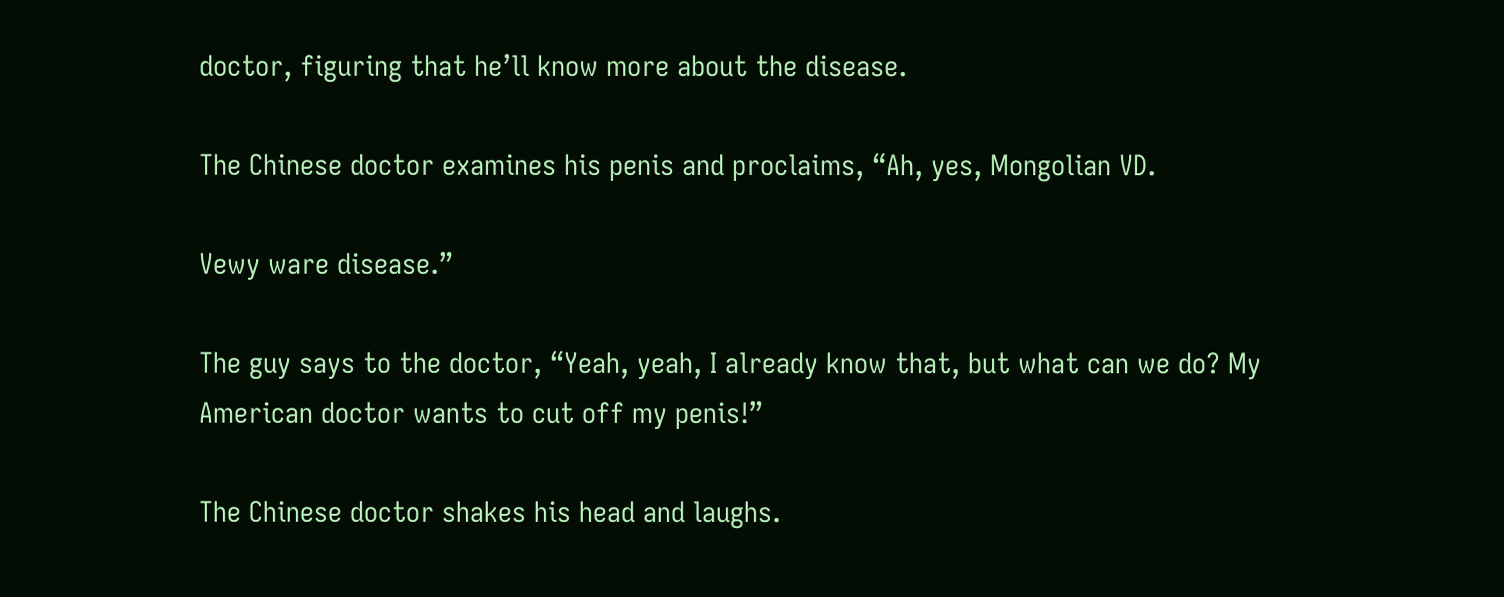doctor, figuring that he’ll know more about the disease.

The Chinese doctor examines his penis and proclaims, “Ah, yes, Mongolian VD.

Vewy ware disease.”

The guy says to the doctor, “Yeah, yeah, I already know that, but what can we do? My American doctor wants to cut off my penis!”

The Chinese doctor shakes his head and laughs.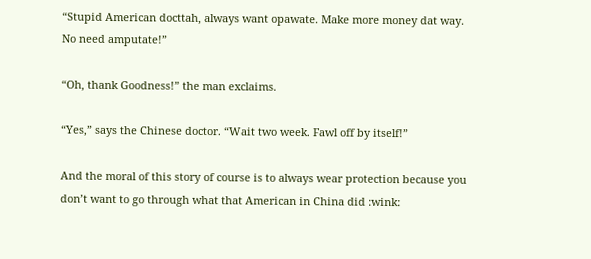“Stupid American docttah, always want opawate. Make more money dat way. No need amputate!”

“Oh, thank Goodness!” the man exclaims.

“Yes,” says the Chinese doctor. “Wait two week. Fawl off by itself!”

And the moral of this story of course is to always wear protection because you don’t want to go through what that American in China did :wink: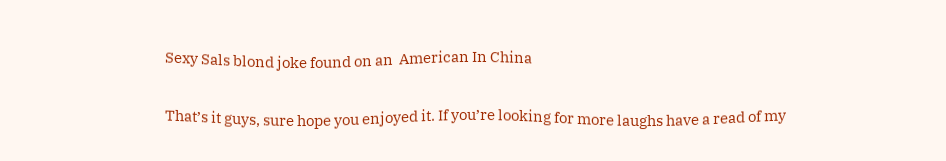Sexy Sals blond joke found on an  American In China

That’s it guys, sure hope you enjoyed it. If you’re looking for more laughs have a read of my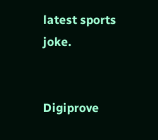latest sports joke.


Digiprove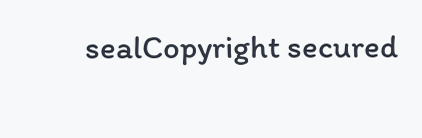sealCopyright secured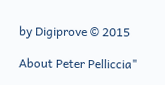by Digiprove © 2015

About Peter Pelliccia"